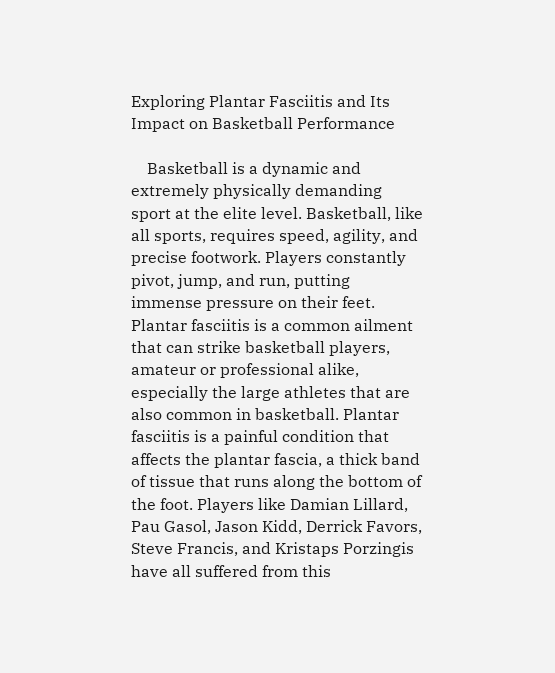Exploring Plantar Fasciitis and Its Impact on Basketball Performance

    Basketball is a dynamic and extremely physically demanding sport at the elite level. Basketball, like all sports, requires speed, agility, and precise footwork. Players constantly pivot, jump, and run, putting immense pressure on their feet. Plantar fasciitis is a common ailment that can strike basketball players, amateur or professional alike, especially the large athletes that are also common in basketball. Plantar fasciitis is a painful condition that affects the plantar fascia, a thick band of tissue that runs along the bottom of the foot. Players like Damian Lillard, Pau Gasol, Jason Kidd, Derrick Favors, Steve Francis, and Kristaps Porzingis have all suffered from this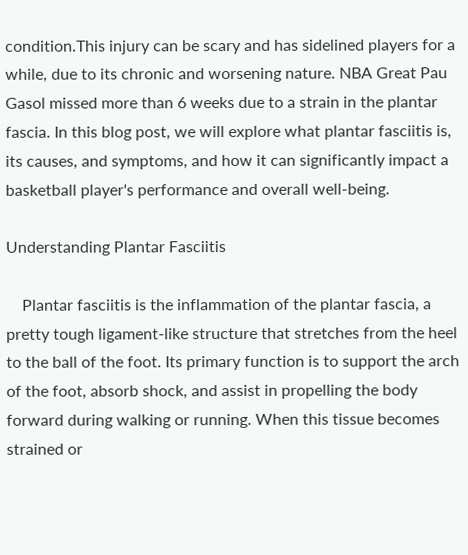condition.This injury can be scary and has sidelined players for a while, due to its chronic and worsening nature. NBA Great Pau Gasol missed more than 6 weeks due to a strain in the plantar fascia. In this blog post, we will explore what plantar fasciitis is, its causes, and symptoms, and how it can significantly impact a basketball player's performance and overall well-being.

Understanding Plantar Fasciitis

    Plantar fasciitis is the inflammation of the plantar fascia, a pretty tough ligament-like structure that stretches from the heel to the ball of the foot. Its primary function is to support the arch of the foot, absorb shock, and assist in propelling the body forward during walking or running. When this tissue becomes strained or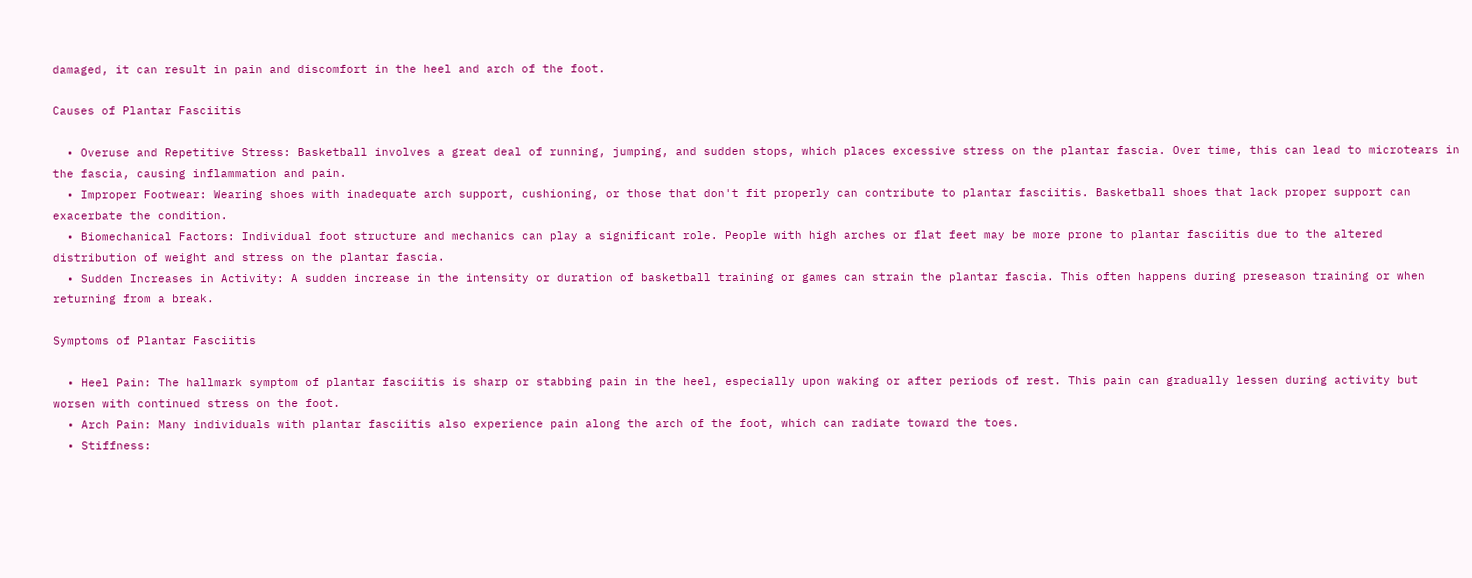damaged, it can result in pain and discomfort in the heel and arch of the foot.

Causes of Plantar Fasciitis

  • Overuse and Repetitive Stress: Basketball involves a great deal of running, jumping, and sudden stops, which places excessive stress on the plantar fascia. Over time, this can lead to microtears in the fascia, causing inflammation and pain.
  • Improper Footwear: Wearing shoes with inadequate arch support, cushioning, or those that don't fit properly can contribute to plantar fasciitis. Basketball shoes that lack proper support can exacerbate the condition.
  • Biomechanical Factors: Individual foot structure and mechanics can play a significant role. People with high arches or flat feet may be more prone to plantar fasciitis due to the altered distribution of weight and stress on the plantar fascia.
  • Sudden Increases in Activity: A sudden increase in the intensity or duration of basketball training or games can strain the plantar fascia. This often happens during preseason training or when returning from a break.

Symptoms of Plantar Fasciitis

  • Heel Pain: The hallmark symptom of plantar fasciitis is sharp or stabbing pain in the heel, especially upon waking or after periods of rest. This pain can gradually lessen during activity but worsen with continued stress on the foot.
  • Arch Pain: Many individuals with plantar fasciitis also experience pain along the arch of the foot, which can radiate toward the toes.
  • Stiffness: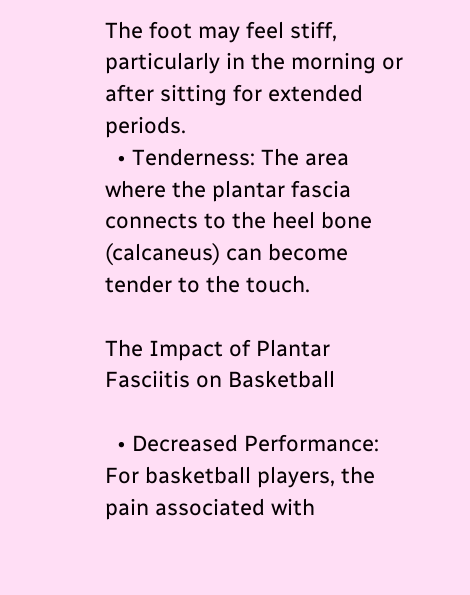The foot may feel stiff, particularly in the morning or after sitting for extended periods.
  • Tenderness: The area where the plantar fascia connects to the heel bone (calcaneus) can become tender to the touch.

The Impact of Plantar Fasciitis on Basketball

  • Decreased Performance: For basketball players, the pain associated with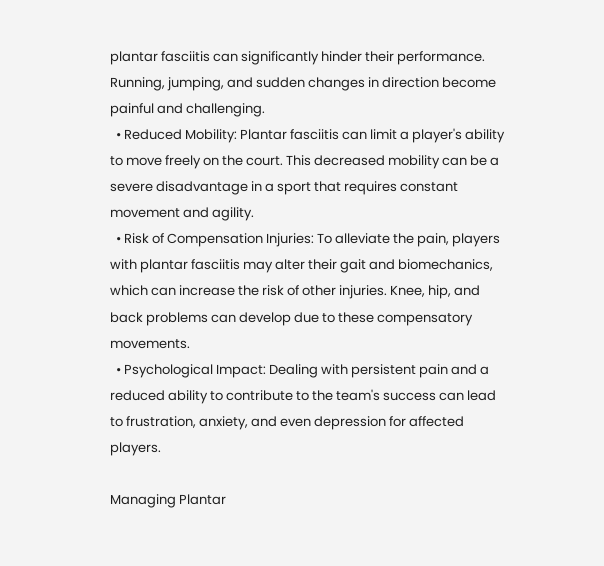plantar fasciitis can significantly hinder their performance. Running, jumping, and sudden changes in direction become painful and challenging.
  • Reduced Mobility: Plantar fasciitis can limit a player's ability to move freely on the court. This decreased mobility can be a severe disadvantage in a sport that requires constant movement and agility.
  • Risk of Compensation Injuries: To alleviate the pain, players with plantar fasciitis may alter their gait and biomechanics, which can increase the risk of other injuries. Knee, hip, and back problems can develop due to these compensatory movements.
  • Psychological Impact: Dealing with persistent pain and a reduced ability to contribute to the team's success can lead to frustration, anxiety, and even depression for affected players.

Managing Plantar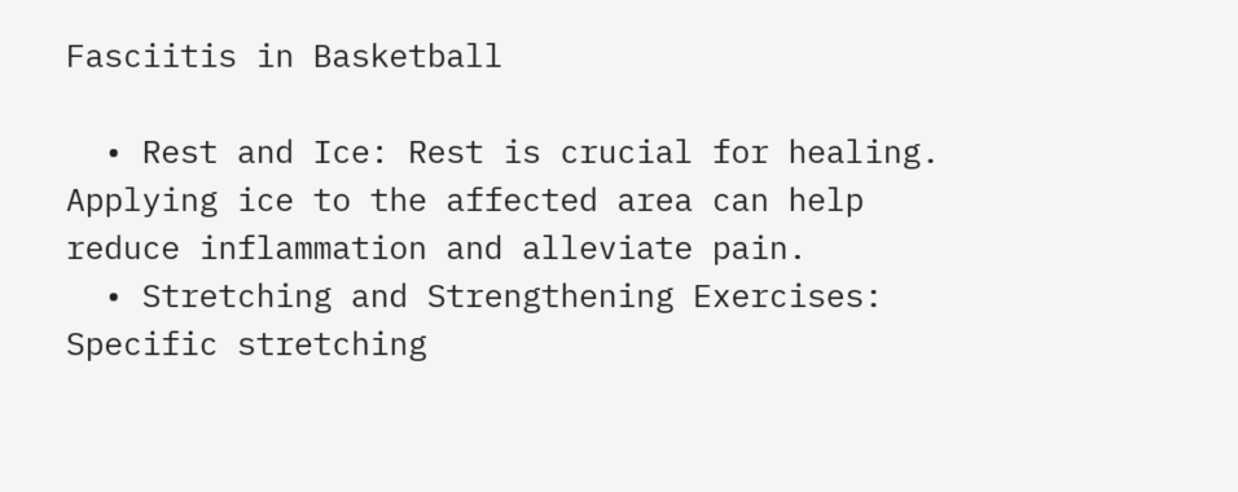Fasciitis in Basketball

  • Rest and Ice: Rest is crucial for healing. Applying ice to the affected area can help reduce inflammation and alleviate pain.
  • Stretching and Strengthening Exercises: Specific stretching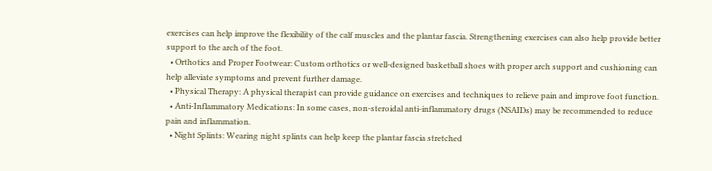exercises can help improve the flexibility of the calf muscles and the plantar fascia. Strengthening exercises can also help provide better support to the arch of the foot.
  • Orthotics and Proper Footwear: Custom orthotics or well-designed basketball shoes with proper arch support and cushioning can help alleviate symptoms and prevent further damage.
  • Physical Therapy: A physical therapist can provide guidance on exercises and techniques to relieve pain and improve foot function.
  • Anti-Inflammatory Medications: In some cases, non-steroidal anti-inflammatory drugs (NSAIDs) may be recommended to reduce pain and inflammation.
  • Night Splints: Wearing night splints can help keep the plantar fascia stretched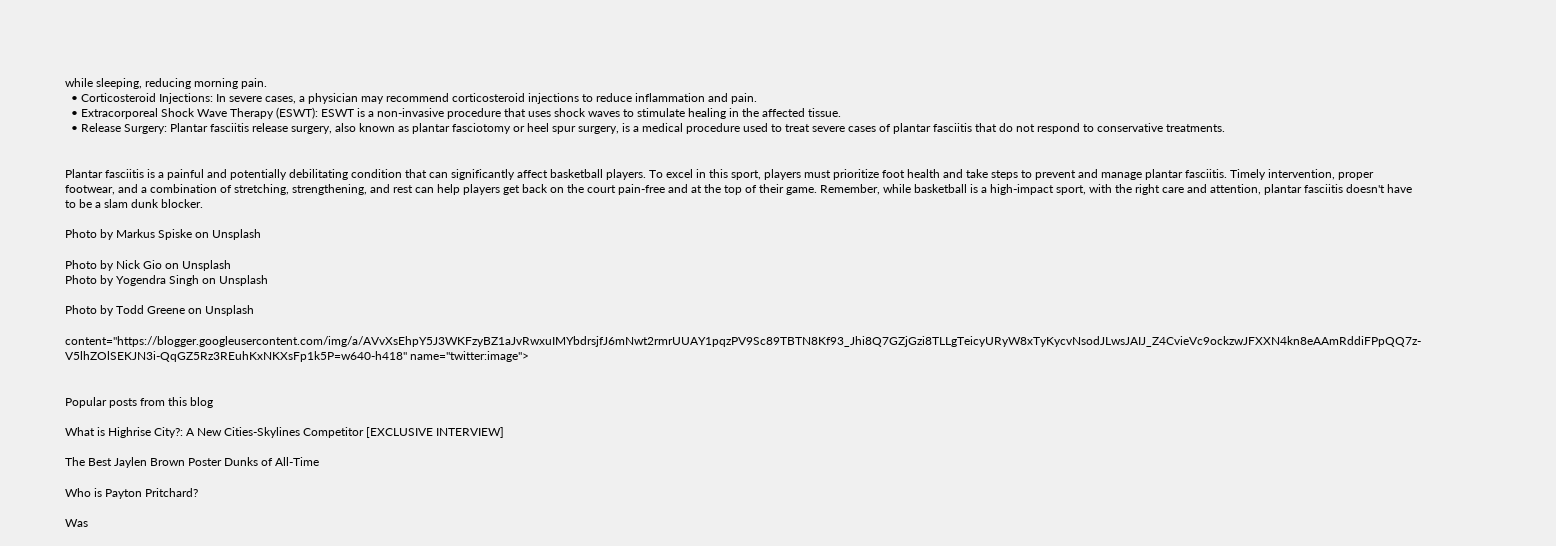while sleeping, reducing morning pain.
  • Corticosteroid Injections: In severe cases, a physician may recommend corticosteroid injections to reduce inflammation and pain.
  • Extracorporeal Shock Wave Therapy (ESWT): ESWT is a non-invasive procedure that uses shock waves to stimulate healing in the affected tissue.
  • Release Surgery: Plantar fasciitis release surgery, also known as plantar fasciotomy or heel spur surgery, is a medical procedure used to treat severe cases of plantar fasciitis that do not respond to conservative treatments.


Plantar fasciitis is a painful and potentially debilitating condition that can significantly affect basketball players. To excel in this sport, players must prioritize foot health and take steps to prevent and manage plantar fasciitis. Timely intervention, proper footwear, and a combination of stretching, strengthening, and rest can help players get back on the court pain-free and at the top of their game. Remember, while basketball is a high-impact sport, with the right care and attention, plantar fasciitis doesn't have to be a slam dunk blocker.

Photo by Markus Spiske on Unsplash

Photo by Nick Gio on Unsplash
Photo by Yogendra Singh on Unsplash

Photo by Todd Greene on Unsplash

content="https://blogger.googleusercontent.com/img/a/AVvXsEhpY5J3WKFzyBZ1aJvRwxuIMYbdrsjfJ6mNwt2rmrUUAY1pqzPV9Sc89TBTN8Kf93_Jhi8Q7GZjGzi8TLLgTeicyURyW8xTyKycvNsodJLwsJAIJ_Z4CvieVc9ockzwJFXXN4kn8eAAmRddiFPpQQ7z-V5lhZOlSEKJN3i-QqGZ5Rz3REuhKxNKXsFp1k5P=w640-h418" name="twitter:image">


Popular posts from this blog

What is Highrise City?: A New Cities-Skylines Competitor [EXCLUSIVE INTERVIEW]

The Best Jaylen Brown Poster Dunks of All-Time

Who is Payton Pritchard?

Was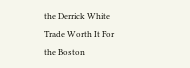the Derrick White Trade Worth It For the Boston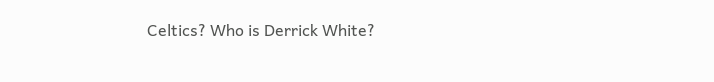Celtics? Who is Derrick White?